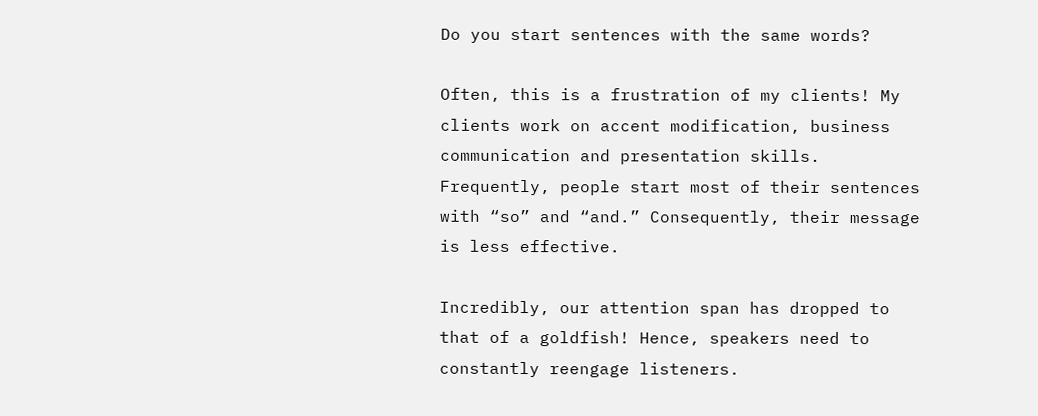Do you start sentences with the same words?

Often, this is a frustration of my clients! My clients work on accent modification, business communication and presentation skills. Frequently, people start most of their sentences with “so” and “and.” Consequently, their message is less effective.

Incredibly, our attention span has dropped to that of a goldfish! Hence, speakers need to constantly reengage listeners.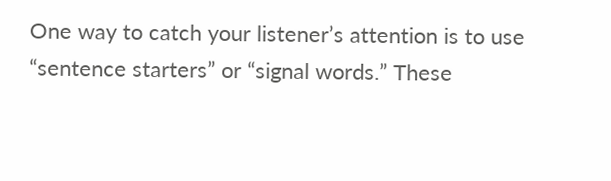One way to catch your listener’s attention is to use “sentence starters” or “signal words.” These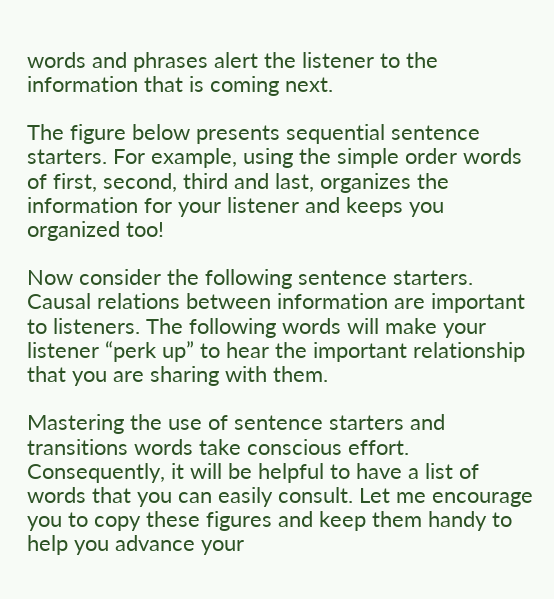words and phrases alert the listener to the information that is coming next.

The figure below presents sequential sentence starters. For example, using the simple order words of first, second, third and last, organizes the information for your listener and keeps you organized too!

Now consider the following sentence starters. Causal relations between information are important to listeners. The following words will make your listener “perk up” to hear the important relationship that you are sharing with them.

Mastering the use of sentence starters and transitions words take conscious effort. Consequently, it will be helpful to have a list of words that you can easily consult. Let me encourage you to copy these figures and keep them handy to help you advance your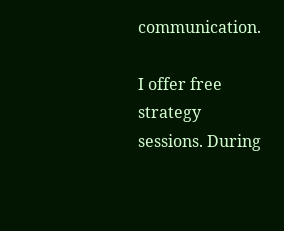communication.

I offer free strategy sessions. During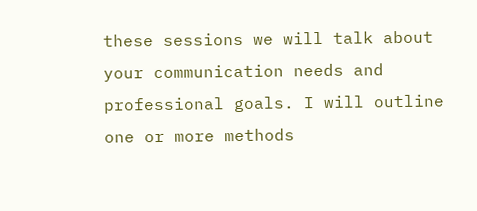these sessions we will talk about your communication needs and professional goals. I will outline one or more methods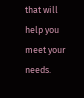that will help you meet your needs.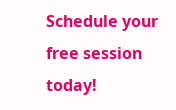Schedule your free session today!